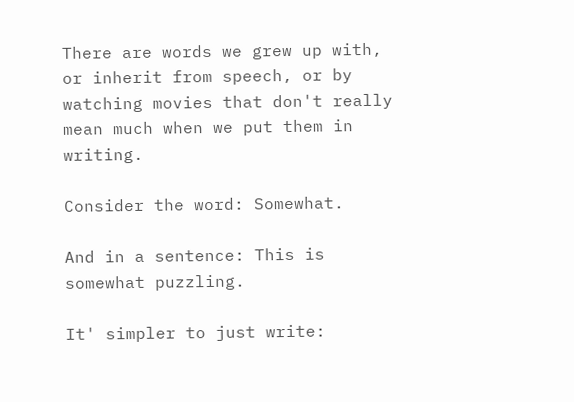There are words we grew up with, or inherit from speech, or by watching movies that don't really mean much when we put them in writing.

Consider the word: Somewhat.

And in a sentence: This is somewhat puzzling.

It' simpler to just write: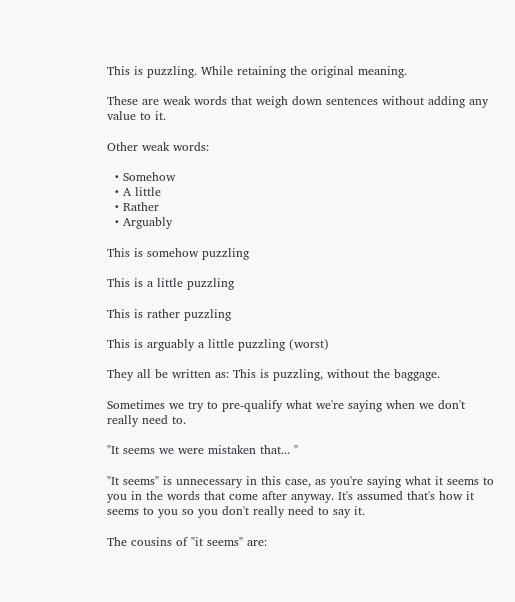This is puzzling. While retaining the original meaning.

These are weak words that weigh down sentences without adding any value to it.

Other weak words:

  • Somehow
  • A little
  • Rather
  • Arguably

This is somehow puzzling

This is a little puzzling

This is rather puzzling

This is arguably a little puzzling (worst)

They all be written as: This is puzzling, without the baggage.

Sometimes we try to pre-qualify what we're saying when we don't really need to.

"It seems we were mistaken that... "

"It seems" is unnecessary in this case, as you're saying what it seems to you in the words that come after anyway. It's assumed that's how it seems to you so you don't really need to say it.

The cousins of "it seems" are: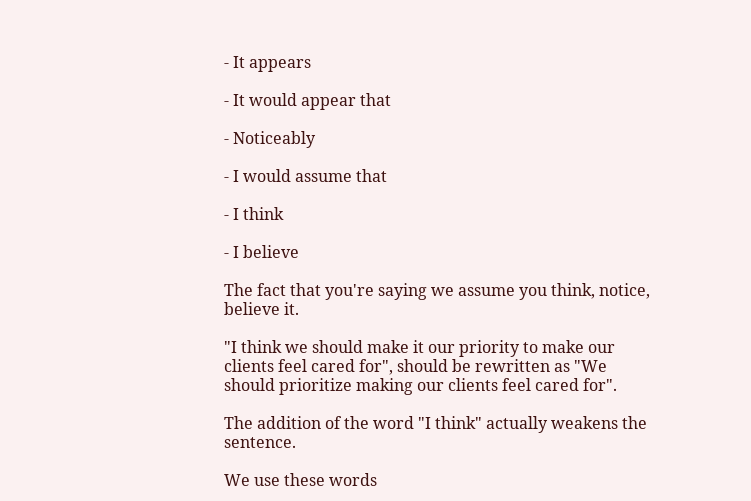- It appears

- It would appear that

- Noticeably

- I would assume that

- I think

- I believe

The fact that you're saying we assume you think, notice, believe it.

"I think we should make it our priority to make our clients feel cared for", should be rewritten as "We should prioritize making our clients feel cared for".

The addition of the word "I think" actually weakens the sentence.

We use these words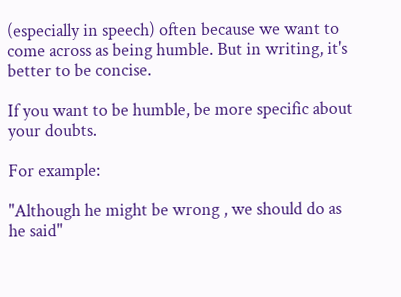(especially in speech) often because we want to come across as being humble. But in writing, it's better to be concise.

If you want to be humble, be more specific about your doubts.

For example:

"Although he might be wrong , we should do as he said"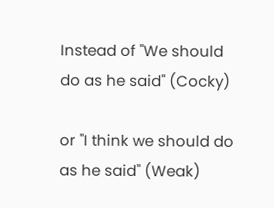Instead of "We should do as he said" (Cocky)

or "I think we should do as he said" (Weak)